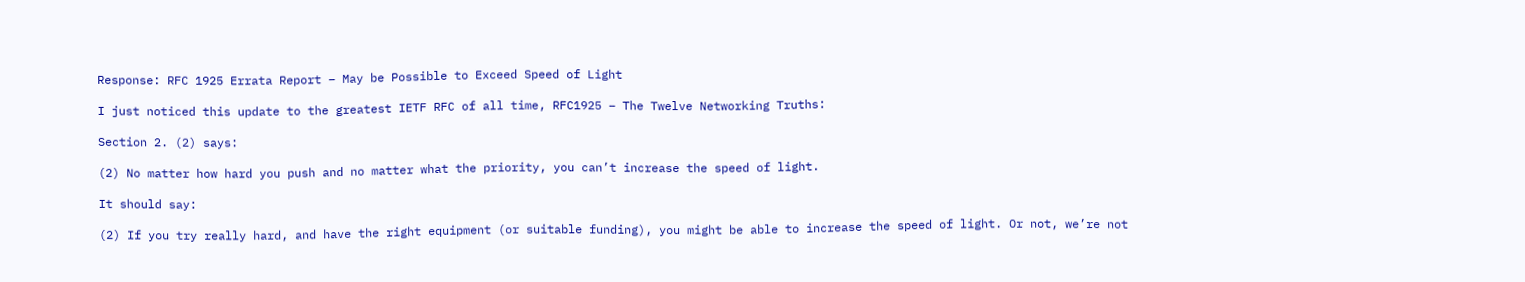Response: RFC 1925 Errata Report – May be Possible to Exceed Speed of Light

I just noticed this update to the greatest IETF RFC of all time, RFC1925 – The Twelve Networking Truths:

Section 2. (2) says:

(2) No matter how hard you push and no matter what the priority, you can’t increase the speed of light.

It should say:

(2) If you try really hard, and have the right equipment (or suitable funding), you might be able to increase the speed of light. Or not, we’re not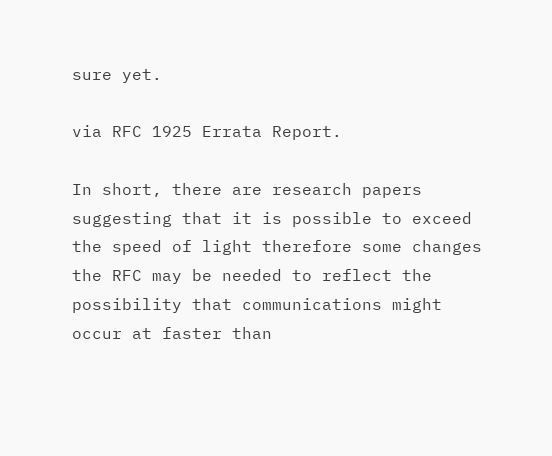sure yet.

via RFC 1925 Errata Report.

In short, there are research papers suggesting that it is possible to exceed the speed of light therefore some changes the RFC may be needed to reflect the possibility that communications might occur at faster than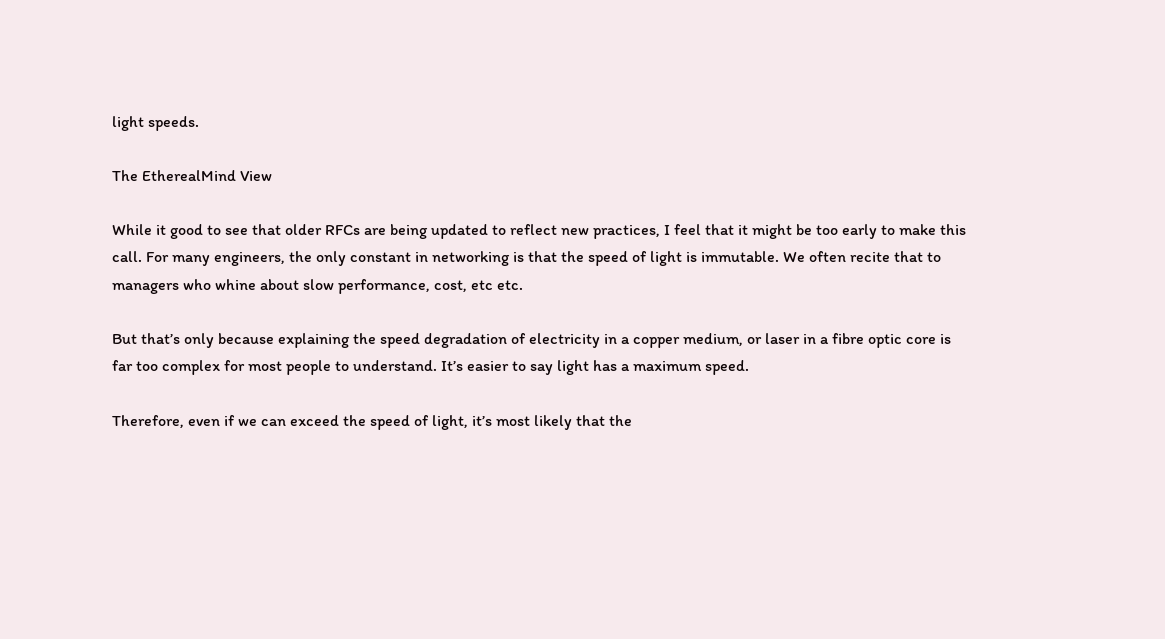light speeds.

The EtherealMind View

While it good to see that older RFCs are being updated to reflect new practices, I feel that it might be too early to make this call. For many engineers, the only constant in networking is that the speed of light is immutable. We often recite that to managers who whine about slow performance, cost, etc etc.

But that’s only because explaining the speed degradation of electricity in a copper medium, or laser in a fibre optic core is far too complex for most people to understand. It’s easier to say light has a maximum speed.

Therefore, even if we can exceed the speed of light, it’s most likely that the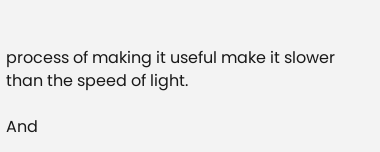process of making it useful make it slower than the speed of light.

And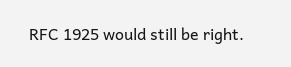RFC 1925 would still be right.